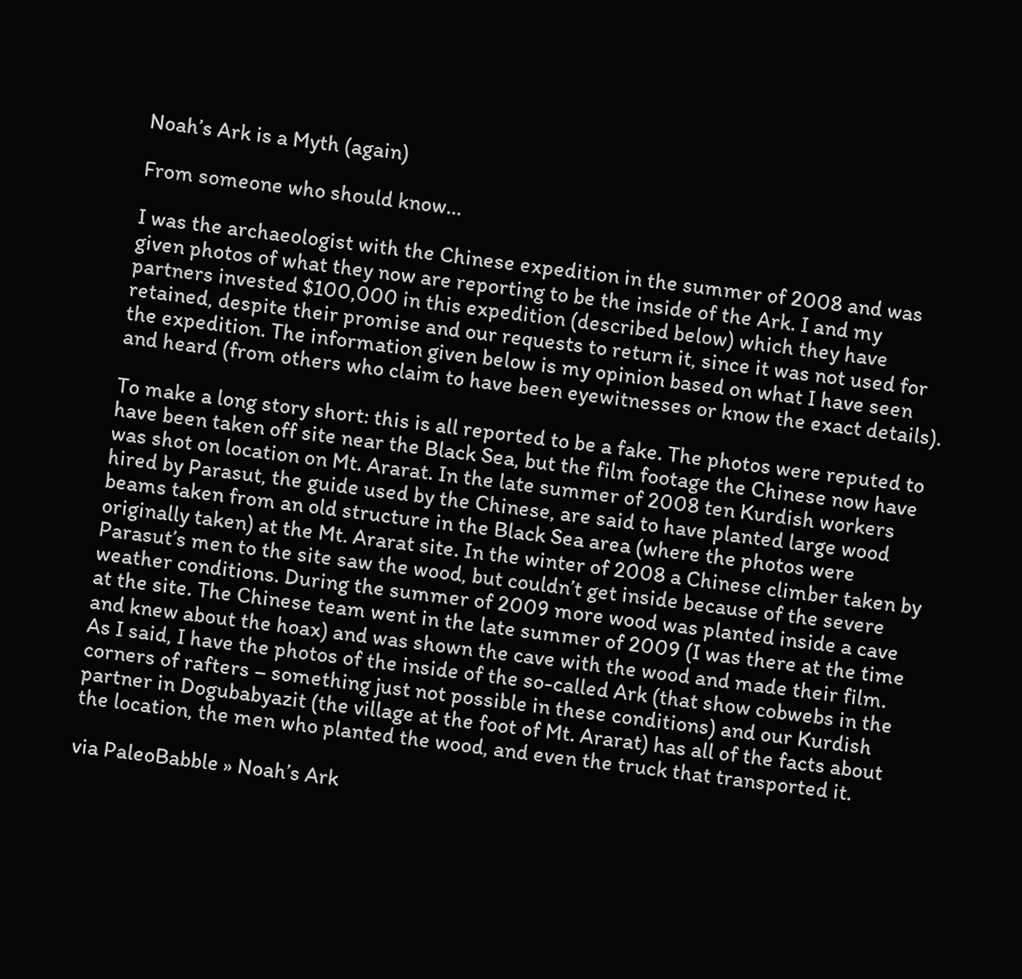Noah’s Ark is a Myth (again)

From someone who should know…

I was the archaeologist with the Chinese expedition in the summer of 2008 and was given photos of what they now are reporting to be the inside of the Ark. I and my partners invested $100,000 in this expedition (described below) which they have retained, despite their promise and our requests to return it, since it was not used for the expedition. The information given below is my opinion based on what I have seen and heard (from others who claim to have been eyewitnesses or know the exact details).

To make a long story short: this is all reported to be a fake. The photos were reputed to have been taken off site near the Black Sea, but the film footage the Chinese now have was shot on location on Mt. Ararat. In the late summer of 2008 ten Kurdish workers hired by Parasut, the guide used by the Chinese, are said to have planted large wood beams taken from an old structure in the Black Sea area (where the photos were originally taken) at the Mt. Ararat site. In the winter of 2008 a Chinese climber taken by Parasut’s men to the site saw the wood, but couldn’t get inside because of the severe weather conditions. During the summer of 2009 more wood was planted inside a cave at the site. The Chinese team went in the late summer of 2009 (I was there at the time and knew about the hoax) and was shown the cave with the wood and made their film. As I said, I have the photos of the inside of the so-called Ark (that show cobwebs in the corners of rafters – something just not possible in these conditions) and our Kurdish partner in Dogubabyazit (the village at the foot of Mt. Ararat) has all of the facts about the location, the men who planted the wood, and even the truck that transported it.

via PaleoBabble » Noah’s Ark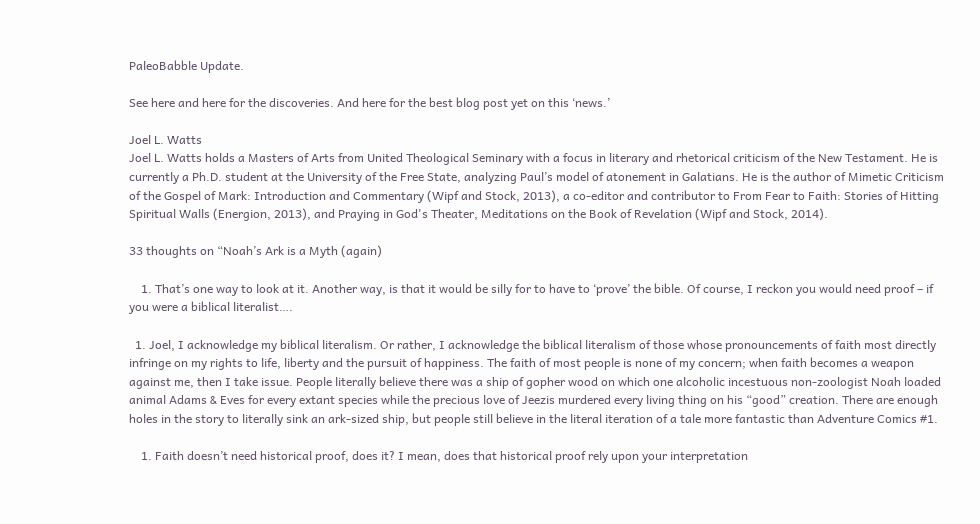PaleoBabble Update.

See here and here for the discoveries. And here for the best blog post yet on this ‘news.’

Joel L. Watts
Joel L. Watts holds a Masters of Arts from United Theological Seminary with a focus in literary and rhetorical criticism of the New Testament. He is currently a Ph.D. student at the University of the Free State, analyzing Paul’s model of atonement in Galatians. He is the author of Mimetic Criticism of the Gospel of Mark: Introduction and Commentary (Wipf and Stock, 2013), a co-editor and contributor to From Fear to Faith: Stories of Hitting Spiritual Walls (Energion, 2013), and Praying in God's Theater, Meditations on the Book of Revelation (Wipf and Stock, 2014).

33 thoughts on “Noah’s Ark is a Myth (again)

    1. That’s one way to look at it. Another way, is that it would be silly for to have to ‘prove’ the bible. Of course, I reckon you would need proof – if you were a biblical literalist….

  1. Joel, I acknowledge my biblical literalism. Or rather, I acknowledge the biblical literalism of those whose pronouncements of faith most directly infringe on my rights to life, liberty and the pursuit of happiness. The faith of most people is none of my concern; when faith becomes a weapon against me, then I take issue. People literally believe there was a ship of gopher wood on which one alcoholic incestuous non-zoologist Noah loaded animal Adams & Eves for every extant species while the precious love of Jeezis murdered every living thing on his “good” creation. There are enough holes in the story to literally sink an ark-sized ship, but people still believe in the literal iteration of a tale more fantastic than Adventure Comics #1.

    1. Faith doesn’t need historical proof, does it? I mean, does that historical proof rely upon your interpretation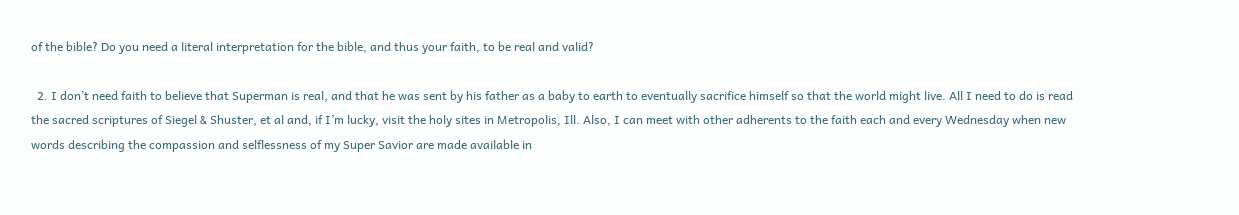of the bible? Do you need a literal interpretation for the bible, and thus your faith, to be real and valid?

  2. I don’t need faith to believe that Superman is real, and that he was sent by his father as a baby to earth to eventually sacrifice himself so that the world might live. All I need to do is read the sacred scriptures of Siegel & Shuster, et al and, if I’m lucky, visit the holy sites in Metropolis, Ill. Also, I can meet with other adherents to the faith each and every Wednesday when new words describing the compassion and selflessness of my Super Savior are made available in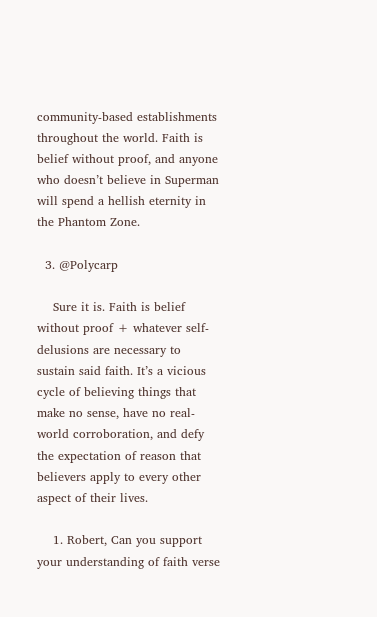community-based establishments throughout the world. Faith is belief without proof, and anyone who doesn’t believe in Superman will spend a hellish eternity in the Phantom Zone.

  3. @Polycarp

    Sure it is. Faith is belief without proof + whatever self-delusions are necessary to sustain said faith. It’s a vicious cycle of believing things that make no sense, have no real-world corroboration, and defy the expectation of reason that believers apply to every other aspect of their lives.

    1. Robert, Can you support your understanding of faith verse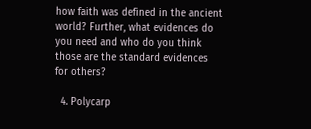how faith was defined in the ancient world? Further, what evidences do you need and who do you think those are the standard evidences for others?

  4. Polycarp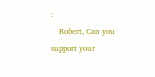:
    Robert, Can you support your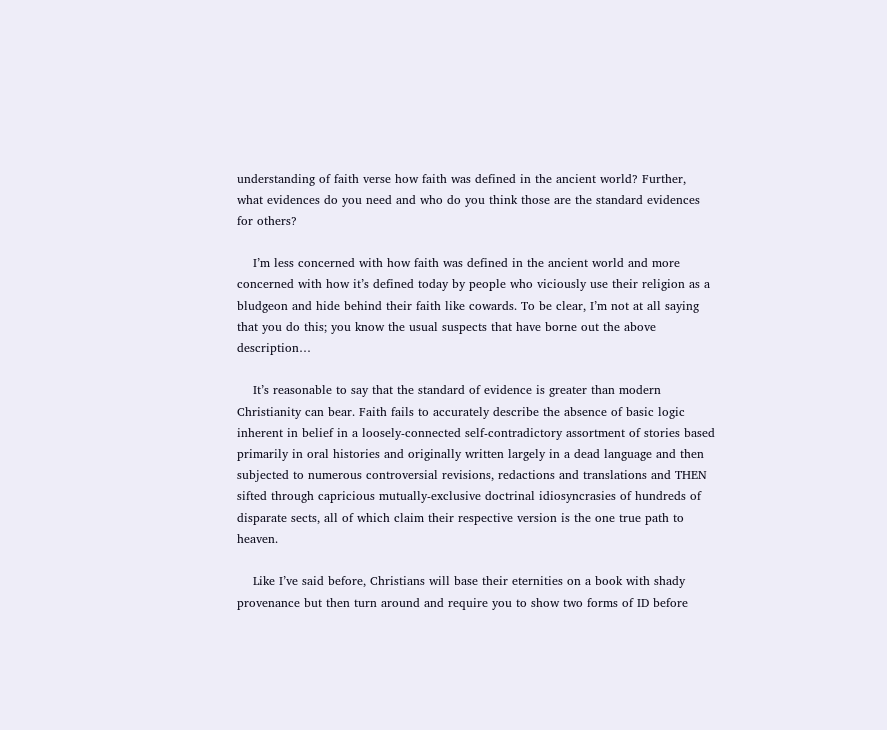understanding of faith verse how faith was defined in the ancient world? Further, what evidences do you need and who do you think those are the standard evidences for others?

    I’m less concerned with how faith was defined in the ancient world and more concerned with how it’s defined today by people who viciously use their religion as a bludgeon and hide behind their faith like cowards. To be clear, I’m not at all saying that you do this; you know the usual suspects that have borne out the above description…

    It’s reasonable to say that the standard of evidence is greater than modern Christianity can bear. Faith fails to accurately describe the absence of basic logic inherent in belief in a loosely-connected self-contradictory assortment of stories based primarily in oral histories and originally written largely in a dead language and then subjected to numerous controversial revisions, redactions and translations and THEN sifted through capricious mutually-exclusive doctrinal idiosyncrasies of hundreds of disparate sects, all of which claim their respective version is the one true path to heaven.

    Like I’ve said before, Christians will base their eternities on a book with shady provenance but then turn around and require you to show two forms of ID before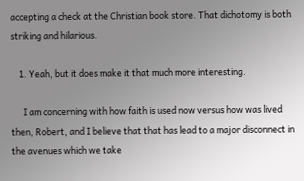accepting a check at the Christian book store. That dichotomy is both striking and hilarious.

    1. Yeah, but it does make it that much more interesting.

      I am concerning with how faith is used now versus how was lived then, Robert, and I believe that that has lead to a major disconnect in the avenues which we take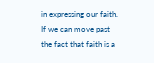in expressing our faith. If we can move past the fact that faith is a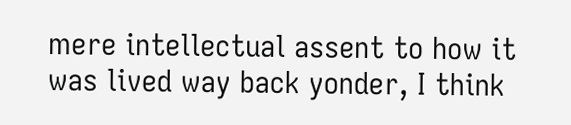mere intellectual assent to how it was lived way back yonder, I think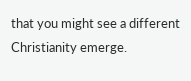that you might see a different Christianity emerge.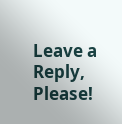Leave a Reply, Please!